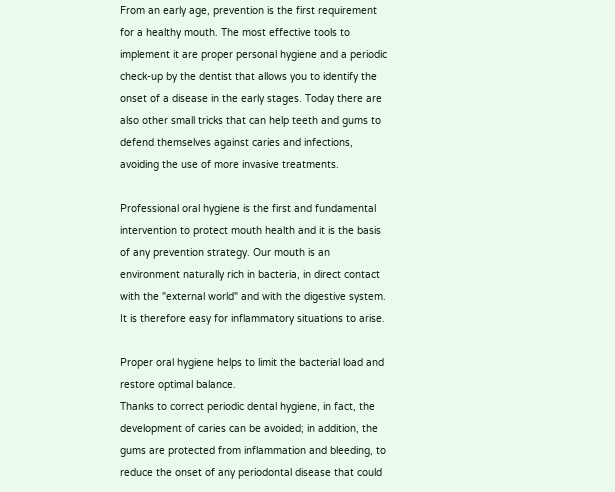From an early age, prevention is the first requirement for a healthy mouth. The most effective tools to implement it are proper personal hygiene and a periodic check-up by the dentist that allows you to identify the onset of a disease in the early stages. Today there are also other small tricks that can help teeth and gums to defend themselves against caries and infections, avoiding the use of more invasive treatments.

Professional oral hygiene is the first and fundamental intervention to protect mouth health and it is the basis of any prevention strategy. Our mouth is an environment naturally rich in bacteria, in direct contact with the "external world" and with the digestive system. It is therefore easy for inflammatory situations to arise.

Proper oral hygiene helps to limit the bacterial load and restore optimal balance.
Thanks to correct periodic dental hygiene, in fact, the development of caries can be avoided; in addition, the gums are protected from inflammation and bleeding, to reduce the onset of any periodontal disease that could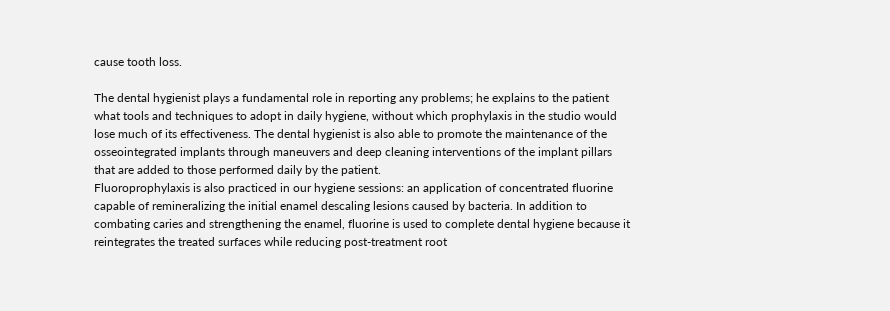cause tooth loss.

The dental hygienist plays a fundamental role in reporting any problems; he explains to the patient what tools and techniques to adopt in daily hygiene, without which prophylaxis in the studio would lose much of its effectiveness. The dental hygienist is also able to promote the maintenance of the osseointegrated implants through maneuvers and deep cleaning interventions of the implant pillars that are added to those performed daily by the patient.
Fluoroprophylaxis is also practiced in our hygiene sessions: an application of concentrated fluorine capable of remineralizing the initial enamel descaling lesions caused by bacteria. In addition to combating caries and strengthening the enamel, fluorine is used to complete dental hygiene because it reintegrates the treated surfaces while reducing post-treatment root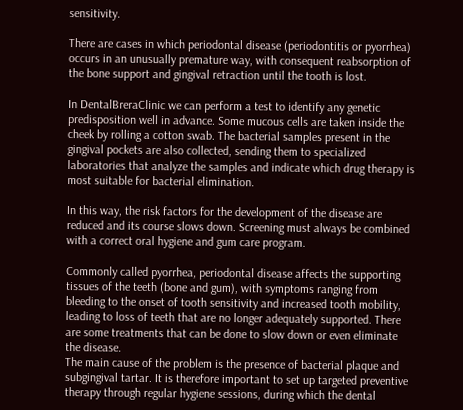sensitivity.

There are cases in which periodontal disease (periodontitis or pyorrhea) occurs in an unusually premature way, with consequent reabsorption of the bone support and gingival retraction until the tooth is lost.

In DentalBreraClinic we can perform a test to identify any genetic predisposition well in advance. Some mucous cells are taken inside the cheek by rolling a cotton swab. The bacterial samples present in the gingival pockets are also collected, sending them to specialized laboratories that analyze the samples and indicate which drug therapy is most suitable for bacterial elimination.

In this way, the risk factors for the development of the disease are reduced and its course slows down. Screening must always be combined with a correct oral hygiene and gum care program.

Commonly called pyorrhea, periodontal disease affects the supporting tissues of the teeth (bone and gum), with symptoms ranging from bleeding to the onset of tooth sensitivity and increased tooth mobility, leading to loss of teeth that are no longer adequately supported. There are some treatments that can be done to slow down or even eliminate the disease.
The main cause of the problem is the presence of bacterial plaque and subgingival tartar. It is therefore important to set up targeted preventive therapy through regular hygiene sessions, during which the dental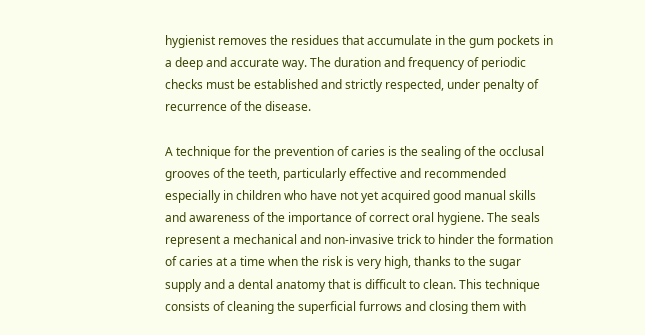hygienist removes the residues that accumulate in the gum pockets in a deep and accurate way. The duration and frequency of periodic checks must be established and strictly respected, under penalty of recurrence of the disease.

A technique for the prevention of caries is the sealing of the occlusal grooves of the teeth, particularly effective and recommended especially in children who have not yet acquired good manual skills and awareness of the importance of correct oral hygiene. The seals represent a mechanical and non-invasive trick to hinder the formation of caries at a time when the risk is very high, thanks to the sugar supply and a dental anatomy that is difficult to clean. This technique consists of cleaning the superficial furrows and closing them with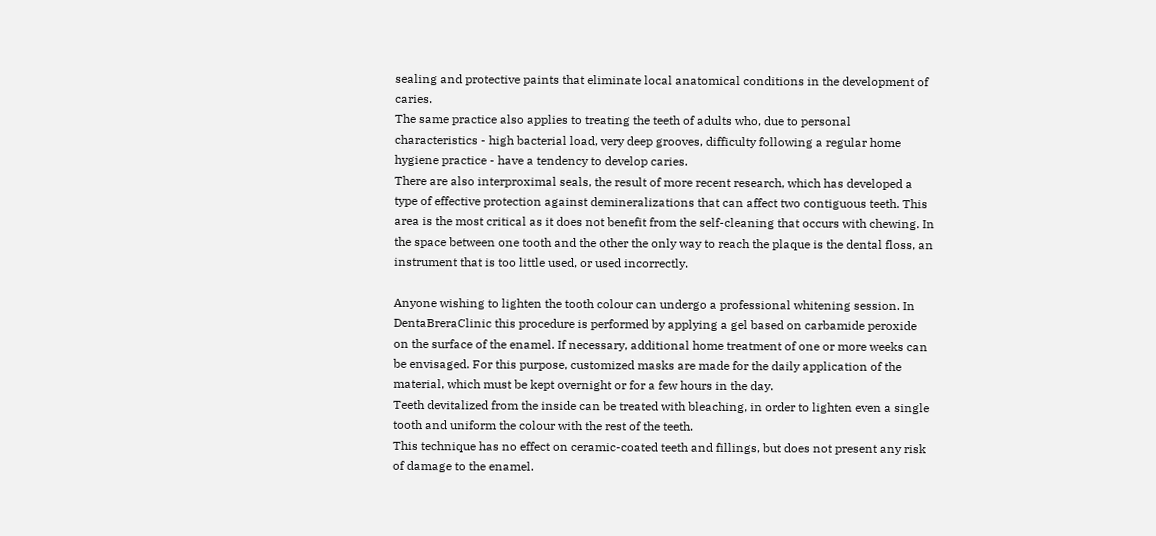sealing and protective paints that eliminate local anatomical conditions in the development of caries.
The same practice also applies to treating the teeth of adults who, due to personal characteristics - high bacterial load, very deep grooves, difficulty following a regular home hygiene practice - have a tendency to develop caries.
There are also interproximal seals, the result of more recent research, which has developed a type of effective protection against demineralizations that can affect two contiguous teeth. This area is the most critical as it does not benefit from the self-cleaning that occurs with chewing. In the space between one tooth and the other the only way to reach the plaque is the dental floss, an instrument that is too little used, or used incorrectly.

Anyone wishing to lighten the tooth colour can undergo a professional whitening session. In DentaBreraClinic this procedure is performed by applying a gel based on carbamide peroxide on the surface of the enamel. If necessary, additional home treatment of one or more weeks can be envisaged. For this purpose, customized masks are made for the daily application of the material, which must be kept overnight or for a few hours in the day.
Teeth devitalized from the inside can be treated with bleaching, in order to lighten even a single tooth and uniform the colour with the rest of the teeth.
This technique has no effect on ceramic-coated teeth and fillings, but does not present any risk of damage to the enamel.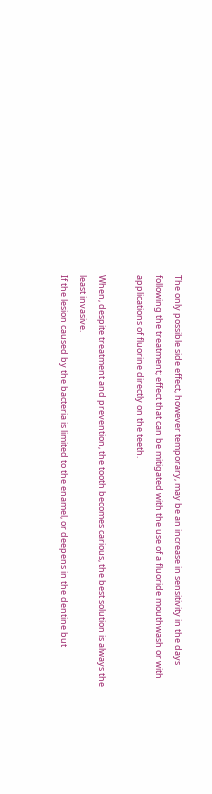The only possible side effect, however temporary, may be an increase in sensitivity in the days following the treatment; effect that can be mitigated with the use of a fluoride mouthwash or with applications of fluorine directly on the teeth.

When, despite treatment and prevention, the tooth becomes carious, the best solution is always the least invasive.
If the lesion caused by the bacteria is limited to the enamel, or deepens in the dentine but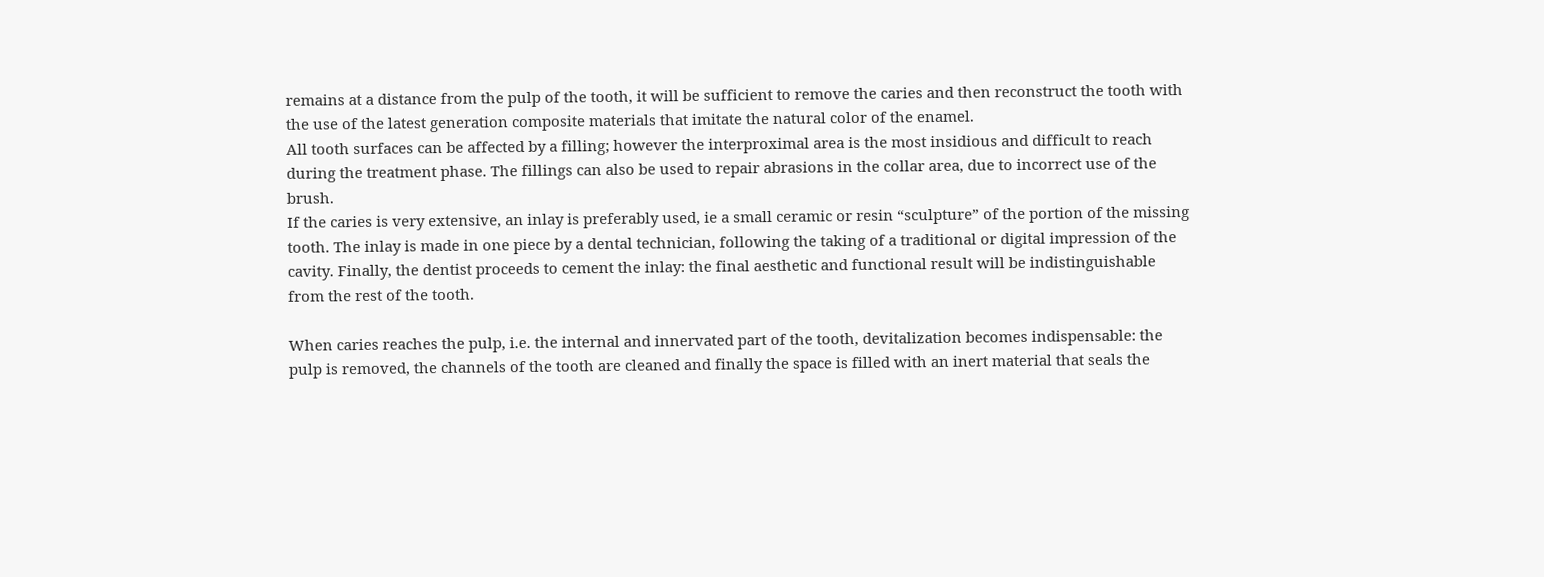remains at a distance from the pulp of the tooth, it will be sufficient to remove the caries and then reconstruct the tooth with the use of the latest generation composite materials that imitate the natural color of the enamel.
All tooth surfaces can be affected by a filling; however the interproximal area is the most insidious and difficult to reach during the treatment phase. The fillings can also be used to repair abrasions in the collar area, due to incorrect use of the brush.
If the caries is very extensive, an inlay is preferably used, ie a small ceramic or resin “sculpture” of the portion of the missing tooth. The inlay is made in one piece by a dental technician, following the taking of a traditional or digital impression of the cavity. Finally, the dentist proceeds to cement the inlay: the final aesthetic and functional result will be indistinguishable from the rest of the tooth.

When caries reaches the pulp, i.e. the internal and innervated part of the tooth, devitalization becomes indispensable: the pulp is removed, the channels of the tooth are cleaned and finally the space is filled with an inert material that seals the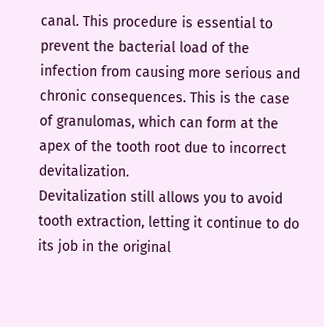canal. This procedure is essential to prevent the bacterial load of the infection from causing more serious and chronic consequences. This is the case of granulomas, which can form at the apex of the tooth root due to incorrect devitalization.
Devitalization still allows you to avoid tooth extraction, letting it continue to do its job in the original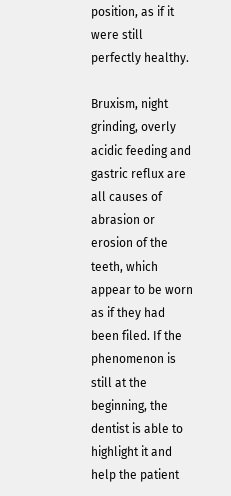position, as if it were still perfectly healthy.

Bruxism, night grinding, overly acidic feeding and gastric reflux are all causes of abrasion or erosion of the teeth, which appear to be worn as if they had been filed. If the phenomenon is still at the beginning, the dentist is able to highlight it and help the patient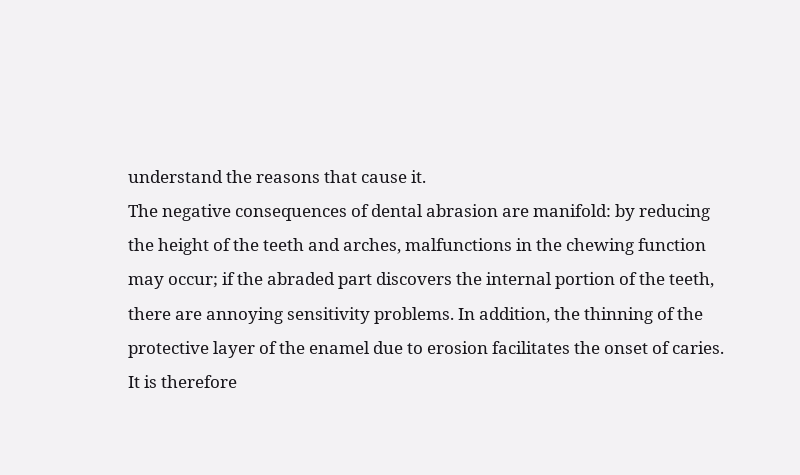understand the reasons that cause it.
The negative consequences of dental abrasion are manifold: by reducing the height of the teeth and arches, malfunctions in the chewing function may occur; if the abraded part discovers the internal portion of the teeth, there are annoying sensitivity problems. In addition, the thinning of the protective layer of the enamel due to erosion facilitates the onset of caries.
It is therefore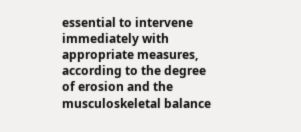essential to intervene immediately with appropriate measures, according to the degree of erosion and the musculoskeletal balance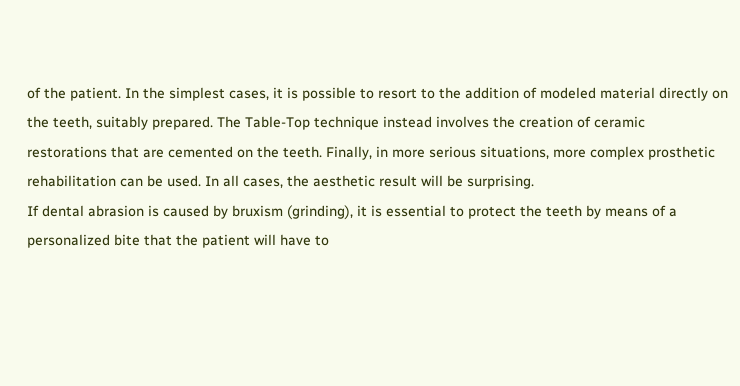of the patient. In the simplest cases, it is possible to resort to the addition of modeled material directly on the teeth, suitably prepared. The Table-Top technique instead involves the creation of ceramic restorations that are cemented on the teeth. Finally, in more serious situations, more complex prosthetic rehabilitation can be used. In all cases, the aesthetic result will be surprising.
If dental abrasion is caused by bruxism (grinding), it is essential to protect the teeth by means of a personalized bite that the patient will have to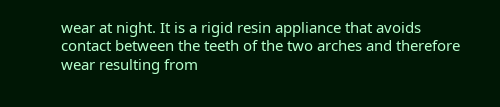wear at night. It is a rigid resin appliance that avoids contact between the teeth of the two arches and therefore wear resulting from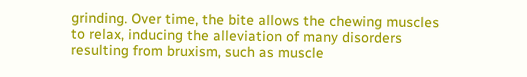grinding. Over time, the bite allows the chewing muscles to relax, inducing the alleviation of many disorders resulting from bruxism, such as muscle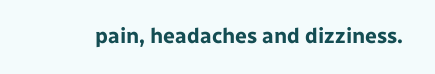pain, headaches and dizziness.